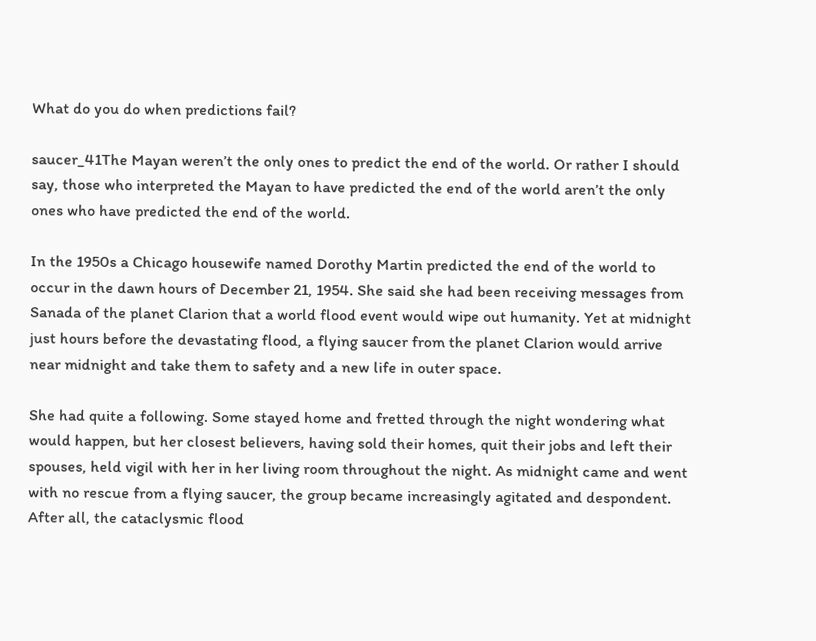What do you do when predictions fail?

saucer_41The Mayan weren’t the only ones to predict the end of the world. Or rather I should say, those who interpreted the Mayan to have predicted the end of the world aren’t the only ones who have predicted the end of the world.

In the 1950s a Chicago housewife named Dorothy Martin predicted the end of the world to occur in the dawn hours of December 21, 1954. She said she had been receiving messages from Sanada of the planet Clarion that a world flood event would wipe out humanity. Yet at midnight just hours before the devastating flood, a flying saucer from the planet Clarion would arrive near midnight and take them to safety and a new life in outer space.

She had quite a following. Some stayed home and fretted through the night wondering what would happen, but her closest believers, having sold their homes, quit their jobs and left their spouses, held vigil with her in her living room throughout the night. As midnight came and went with no rescue from a flying saucer, the group became increasingly agitated and despondent. After all, the cataclysmic flood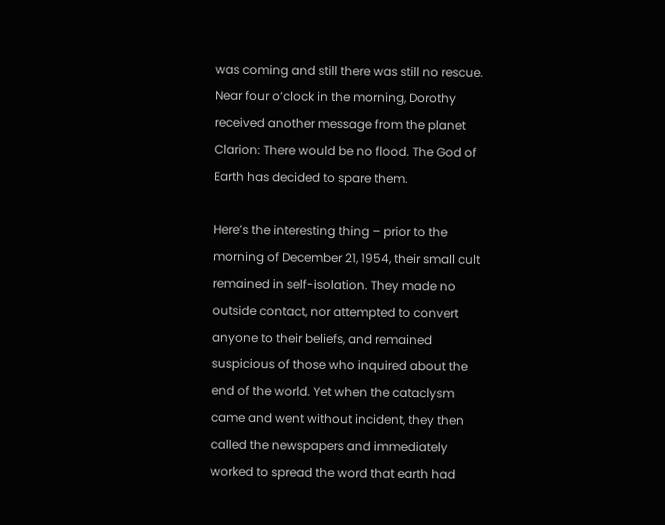was coming and still there was still no rescue. Near four o’clock in the morning, Dorothy received another message from the planet Clarion: There would be no flood. The God of Earth has decided to spare them.

Here’s the interesting thing – prior to the morning of December 21, 1954, their small cult remained in self-isolation. They made no outside contact, nor attempted to convert anyone to their beliefs, and remained suspicious of those who inquired about the end of the world. Yet when the cataclysm came and went without incident, they then called the newspapers and immediately worked to spread the word that earth had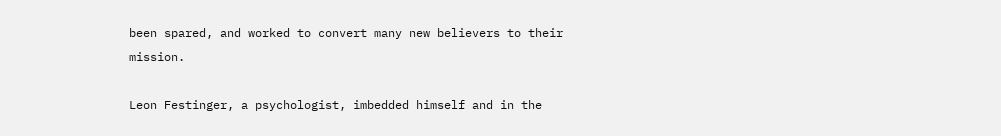been spared, and worked to convert many new believers to their mission.

Leon Festinger, a psychologist, imbedded himself and in the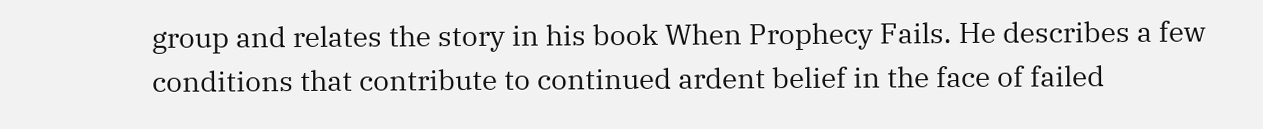group and relates the story in his book When Prophecy Fails. He describes a few conditions that contribute to continued ardent belief in the face of failed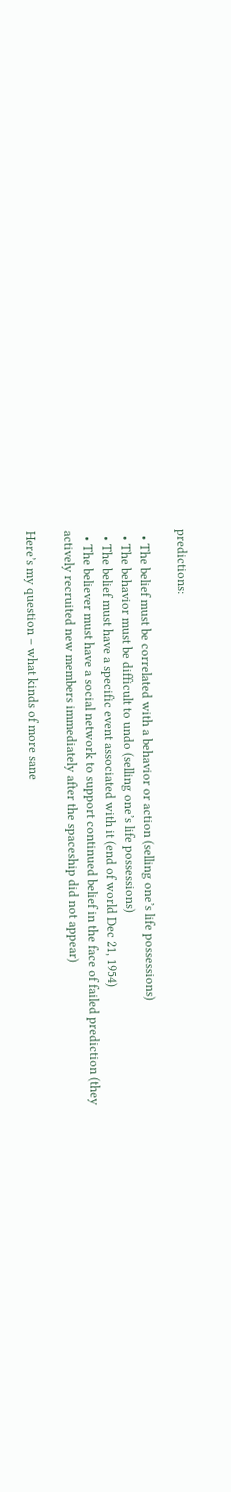predictions:

  • The belief must be correlated with a behavior or action (selling one’s life possessions)
  • The behavior must be difficult to undo (selling one’s life possessions)
  • The belief must have a specific event associated with it (end of world Dec 21, 1954)
  • The believer must have a social network to support continued belief in the face of failed prediction (they actively recruited new members immediately after the spaceship did not appear)

Here’s my question – what kinds of more sane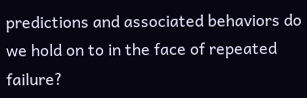predictions and associated behaviors do we hold on to in the face of repeated failure?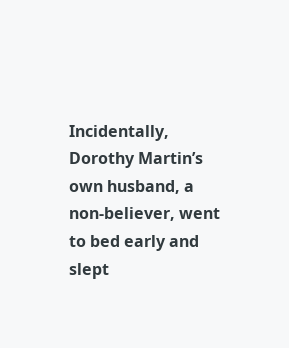Incidentally, Dorothy Martin’s own husband, a non-believer, went to bed early and slept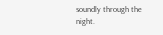soundly through the night.